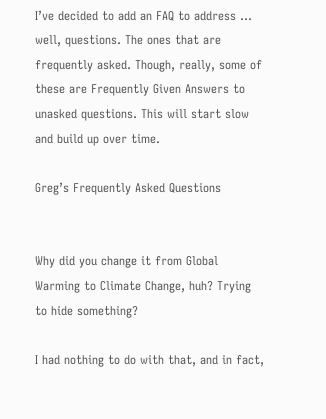I’ve decided to add an FAQ to address … well, questions. The ones that are frequently asked. Though, really, some of these are Frequently Given Answers to unasked questions. This will start slow and build up over time.

Greg’s Frequently Asked Questions


Why did you change it from Global Warming to Climate Change, huh? Trying to hide something?

I had nothing to do with that, and in fact,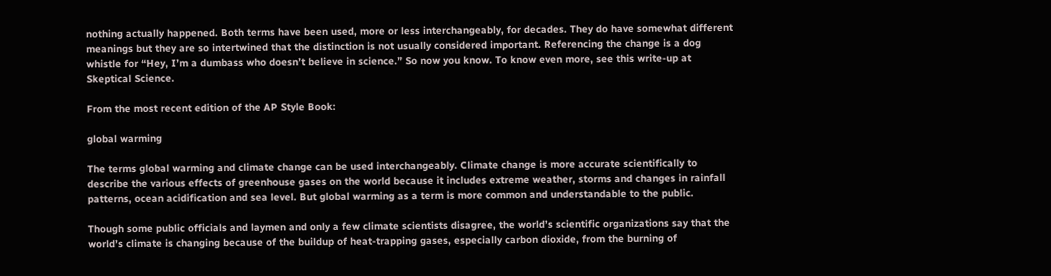nothing actually happened. Both terms have been used, more or less interchangeably, for decades. They do have somewhat different meanings but they are so intertwined that the distinction is not usually considered important. Referencing the change is a dog whistle for “Hey, I’m a dumbass who doesn’t believe in science.” So now you know. To know even more, see this write-up at Skeptical Science.

From the most recent edition of the AP Style Book:

global warming

The terms global warming and climate change can be used interchangeably. Climate change is more accurate scientifically to describe the various effects of greenhouse gases on the world because it includes extreme weather, storms and changes in rainfall patterns, ocean acidification and sea level. But global warming as a term is more common and understandable to the public.

Though some public officials and laymen and only a few climate scientists disagree, the world’s scientific organizations say that the world’s climate is changing because of the buildup of heat-trapping gases, especially carbon dioxide, from the burning of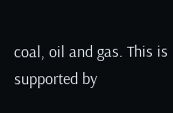coal, oil and gas. This is supported by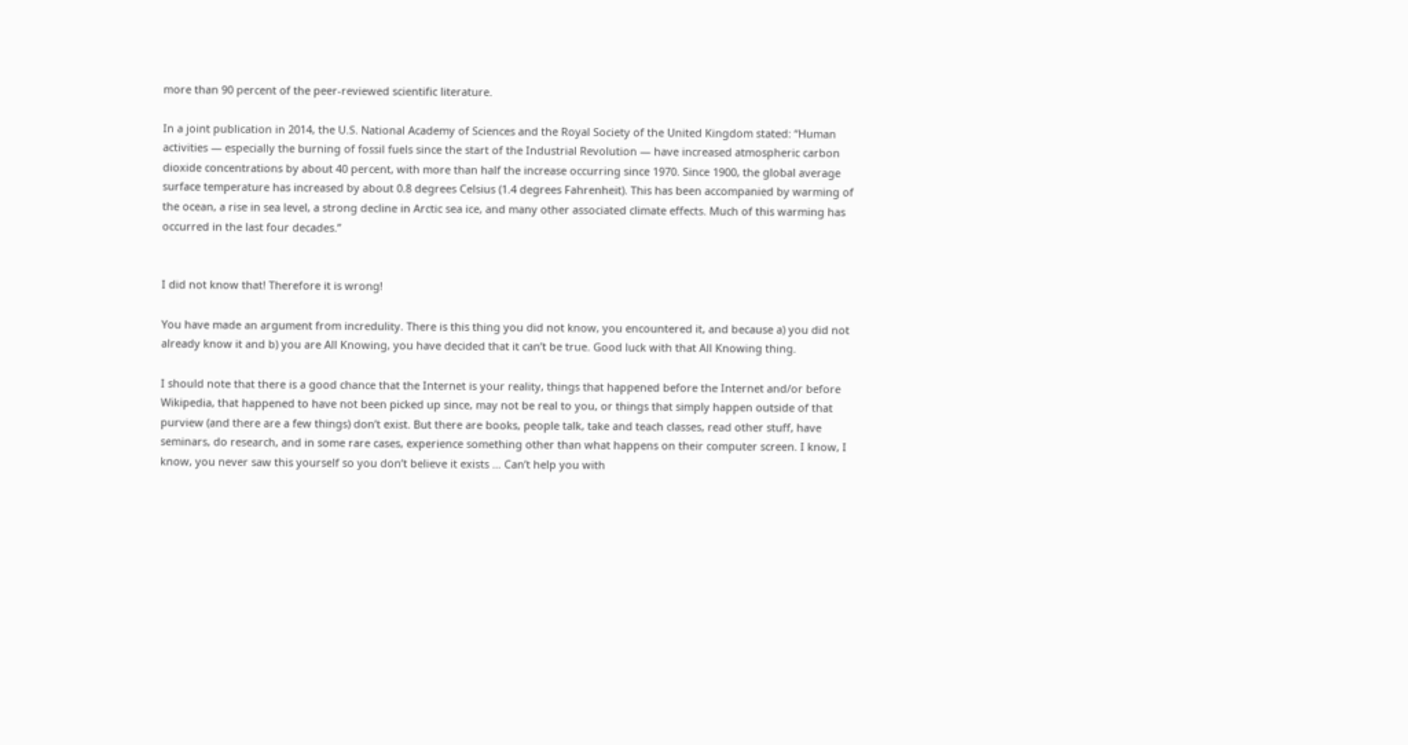more than 90 percent of the peer-reviewed scientific literature.

In a joint publication in 2014, the U.S. National Academy of Sciences and the Royal Society of the United Kingdom stated: “Human activities — especially the burning of fossil fuels since the start of the Industrial Revolution — have increased atmospheric carbon dioxide concentrations by about 40 percent, with more than half the increase occurring since 1970. Since 1900, the global average surface temperature has increased by about 0.8 degrees Celsius (1.4 degrees Fahrenheit). This has been accompanied by warming of the ocean, a rise in sea level, a strong decline in Arctic sea ice, and many other associated climate effects. Much of this warming has occurred in the last four decades.”


I did not know that! Therefore it is wrong!

You have made an argument from incredulity. There is this thing you did not know, you encountered it, and because a) you did not already know it and b) you are All Knowing, you have decided that it can’t be true. Good luck with that All Knowing thing.

I should note that there is a good chance that the Internet is your reality, things that happened before the Internet and/or before Wikipedia, that happened to have not been picked up since, may not be real to you, or things that simply happen outside of that purview (and there are a few things) don’t exist. But there are books, people talk, take and teach classes, read other stuff, have seminars, do research, and in some rare cases, experience something other than what happens on their computer screen. I know, I know, you never saw this yourself so you don’t believe it exists … Can’t help you with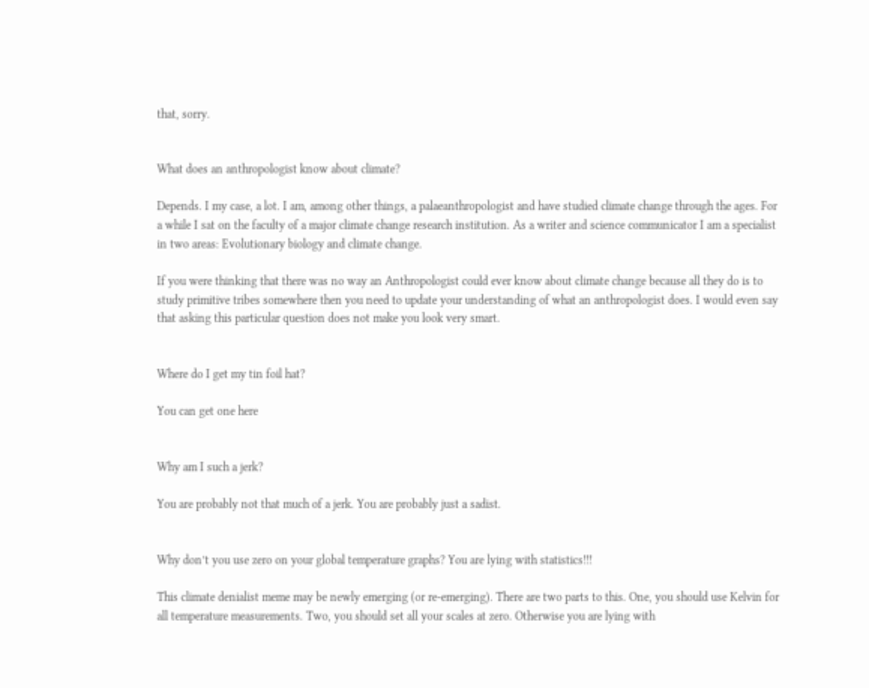that, sorry.


What does an anthropologist know about climate?

Depends. I my case, a lot. I am, among other things, a palaeanthropologist and have studied climate change through the ages. For a while I sat on the faculty of a major climate change research institution. As a writer and science communicator I am a specialist in two areas: Evolutionary biology and climate change.

If you were thinking that there was no way an Anthropologist could ever know about climate change because all they do is to study primitive tribes somewhere then you need to update your understanding of what an anthropologist does. I would even say that asking this particular question does not make you look very smart.


Where do I get my tin foil hat?

You can get one here


Why am I such a jerk?

You are probably not that much of a jerk. You are probably just a sadist.


Why don’t you use zero on your global temperature graphs? You are lying with statistics!!!

This climate denialist meme may be newly emerging (or re-emerging). There are two parts to this. One, you should use Kelvin for all temperature measurements. Two, you should set all your scales at zero. Otherwise you are lying with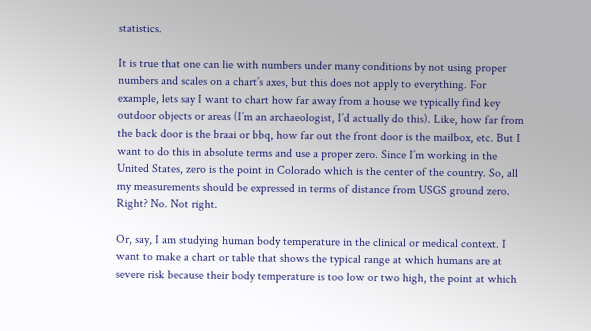statistics.

It is true that one can lie with numbers under many conditions by not using proper numbers and scales on a chart’s axes, but this does not apply to everything. For example, lets say I want to chart how far away from a house we typically find key outdoor objects or areas (I’m an archaeologist, I’d actually do this). Like, how far from the back door is the braai or bbq, how far out the front door is the mailbox, etc. But I want to do this in absolute terms and use a proper zero. Since I’m working in the United States, zero is the point in Colorado which is the center of the country. So, all my measurements should be expressed in terms of distance from USGS ground zero. Right? No. Not right.

Or, say, I am studying human body temperature in the clinical or medical context. I want to make a chart or table that shows the typical range at which humans are at severe risk because their body temperature is too low or two high, the point at which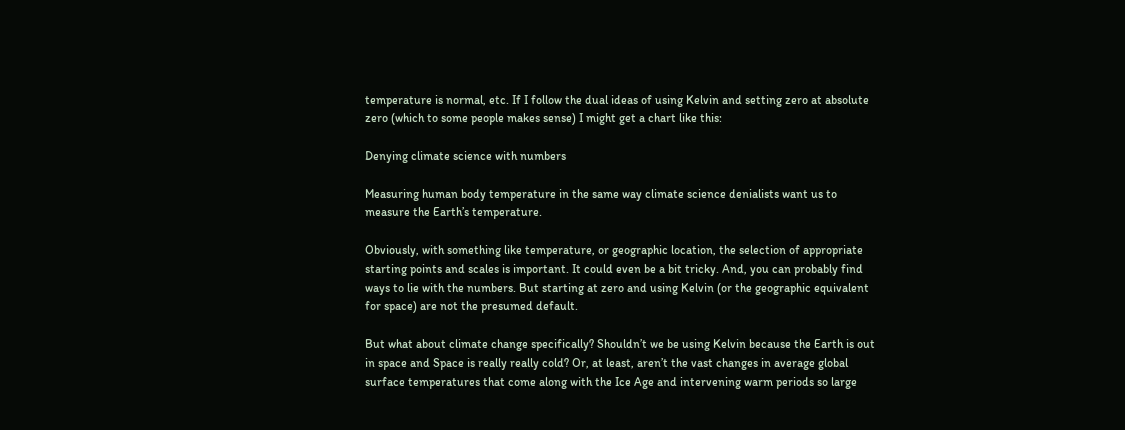temperature is normal, etc. If I follow the dual ideas of using Kelvin and setting zero at absolute zero (which to some people makes sense) I might get a chart like this:

Denying climate science with numbers

Measuring human body temperature in the same way climate science denialists want us to measure the Earth’s temperature.

Obviously, with something like temperature, or geographic location, the selection of appropriate starting points and scales is important. It could even be a bit tricky. And, you can probably find ways to lie with the numbers. But starting at zero and using Kelvin (or the geographic equivalent for space) are not the presumed default.

But what about climate change specifically? Shouldn’t we be using Kelvin because the Earth is out in space and Space is really really cold? Or, at least, aren’t the vast changes in average global surface temperatures that come along with the Ice Age and intervening warm periods so large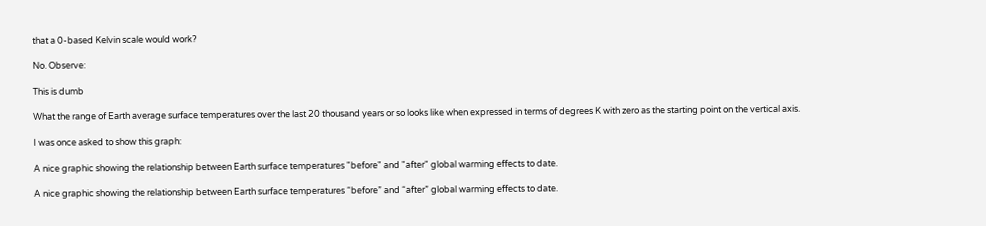that a 0-based Kelvin scale would work?

No. Observe:

This is dumb

What the range of Earth average surface temperatures over the last 20 thousand years or so looks like when expressed in terms of degrees K with zero as the starting point on the vertical axis.

I was once asked to show this graph:

A nice graphic showing the relationship between Earth surface temperatures "before" and "after" global warming effects to date.

A nice graphic showing the relationship between Earth surface temperatures “before” and “after” global warming effects to date.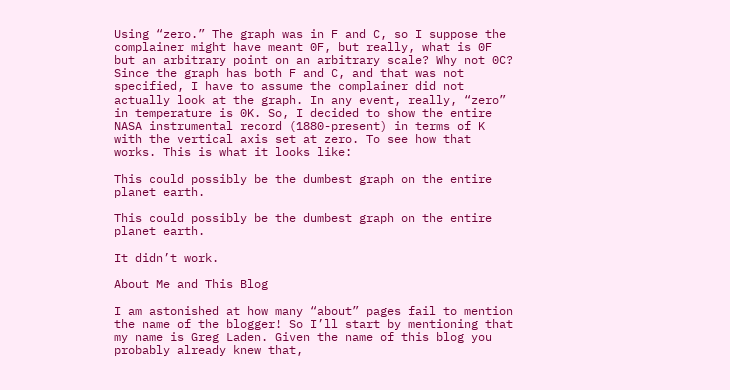Using “zero.” The graph was in F and C, so I suppose the complainer might have meant 0F, but really, what is 0F but an arbitrary point on an arbitrary scale? Why not 0C? Since the graph has both F and C, and that was not specified, I have to assume the complainer did not actually look at the graph. In any event, really, “zero” in temperature is 0K. So, I decided to show the entire NASA instrumental record (1880-present) in terms of K with the vertical axis set at zero. To see how that works. This is what it looks like:

This could possibly be the dumbest graph on the entire planet earth.

This could possibly be the dumbest graph on the entire planet earth.

It didn’t work.

About Me and This Blog

I am astonished at how many “about” pages fail to mention the name of the blogger! So I’ll start by mentioning that my name is Greg Laden. Given the name of this blog you probably already knew that,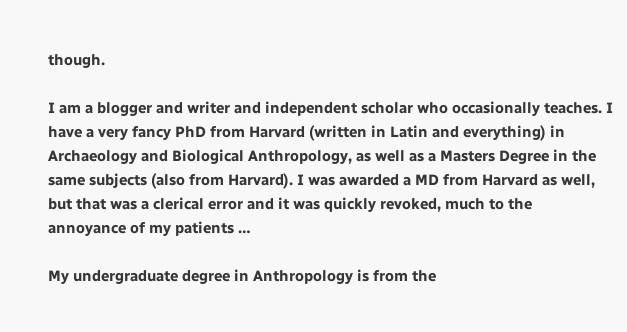though.

I am a blogger and writer and independent scholar who occasionally teaches. I have a very fancy PhD from Harvard (written in Latin and everything) in Archaeology and Biological Anthropology, as well as a Masters Degree in the same subjects (also from Harvard). I was awarded a MD from Harvard as well, but that was a clerical error and it was quickly revoked, much to the annoyance of my patients …

My undergraduate degree in Anthropology is from the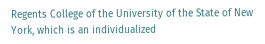Regents College of the University of the State of New York, which is an individualized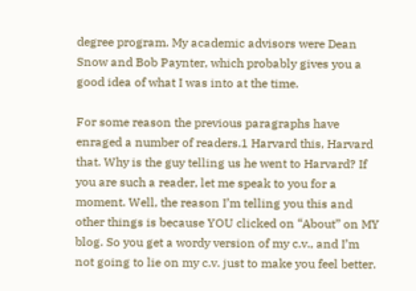degree program. My academic advisors were Dean Snow and Bob Paynter, which probably gives you a good idea of what I was into at the time.

For some reason the previous paragraphs have enraged a number of readers.1 Harvard this, Harvard that. Why is the guy telling us he went to Harvard? If you are such a reader, let me speak to you for a moment. Well, the reason I’m telling you this and other things is because YOU clicked on “About” on MY blog. So you get a wordy version of my c.v., and I’m not going to lie on my c.v. just to make you feel better.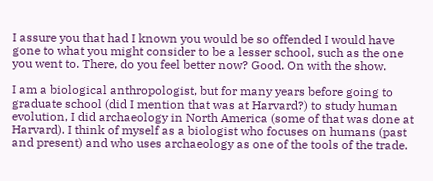I assure you that had I known you would be so offended I would have gone to what you might consider to be a lesser school, such as the one you went to. There, do you feel better now? Good. On with the show.

I am a biological anthropologist, but for many years before going to graduate school (did I mention that was at Harvard?) to study human evolution, I did archaeology in North America (some of that was done at Harvard). I think of myself as a biologist who focuses on humans (past and present) and who uses archaeology as one of the tools of the trade.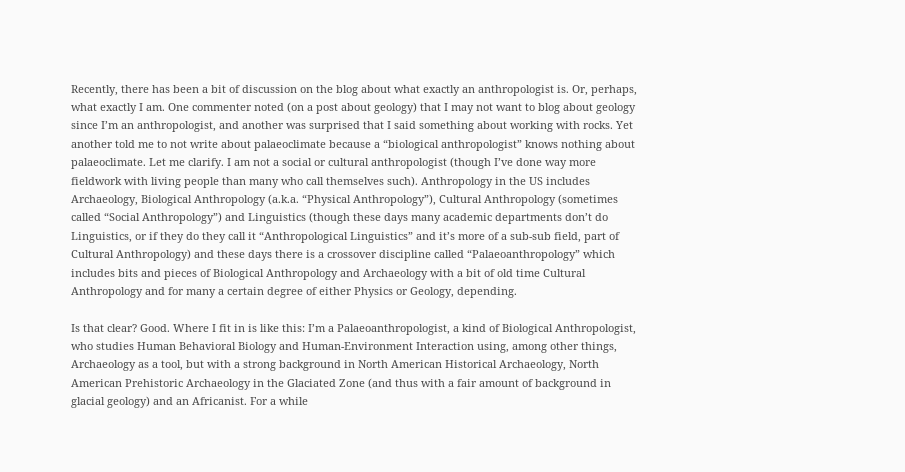Recently, there has been a bit of discussion on the blog about what exactly an anthropologist is. Or, perhaps, what exactly I am. One commenter noted (on a post about geology) that I may not want to blog about geology since I’m an anthropologist, and another was surprised that I said something about working with rocks. Yet another told me to not write about palaeoclimate because a “biological anthropologist” knows nothing about palaeoclimate. Let me clarify. I am not a social or cultural anthropologist (though I’ve done way more fieldwork with living people than many who call themselves such). Anthropology in the US includes Archaeology, Biological Anthropology (a.k.a. “Physical Anthropology”), Cultural Anthropology (sometimes called “Social Anthropology”) and Linguistics (though these days many academic departments don’t do Linguistics, or if they do they call it “Anthropological Linguistics” and it’s more of a sub-sub field, part of Cultural Anthropology) and these days there is a crossover discipline called “Palaeoanthropology” which includes bits and pieces of Biological Anthropology and Archaeology with a bit of old time Cultural Anthropology and for many a certain degree of either Physics or Geology, depending.

Is that clear? Good. Where I fit in is like this: I’m a Palaeoanthropologist, a kind of Biological Anthropologist, who studies Human Behavioral Biology and Human-Environment Interaction using, among other things, Archaeology as a tool, but with a strong background in North American Historical Archaeology, North American Prehistoric Archaeology in the Glaciated Zone (and thus with a fair amount of background in glacial geology) and an Africanist. For a while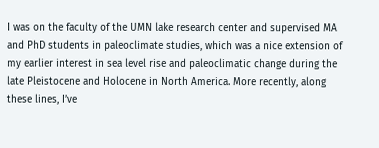I was on the faculty of the UMN lake research center and supervised MA and PhD students in paleoclimate studies, which was a nice extension of my earlier interest in sea level rise and paleoclimatic change during the late Pleistocene and Holocene in North America. More recently, along these lines, I’ve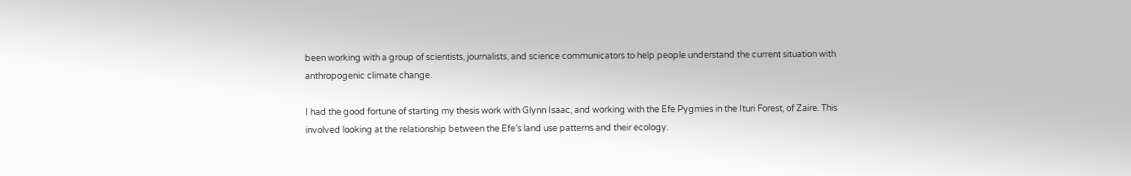been working with a group of scientists, journalists, and science communicators to help people understand the current situation with anthropogenic climate change.

I had the good fortune of starting my thesis work with Glynn Isaac, and working with the Efe Pygmies in the Ituri Forest, of Zaire. This involved looking at the relationship between the Efe’s land use patterns and their ecology.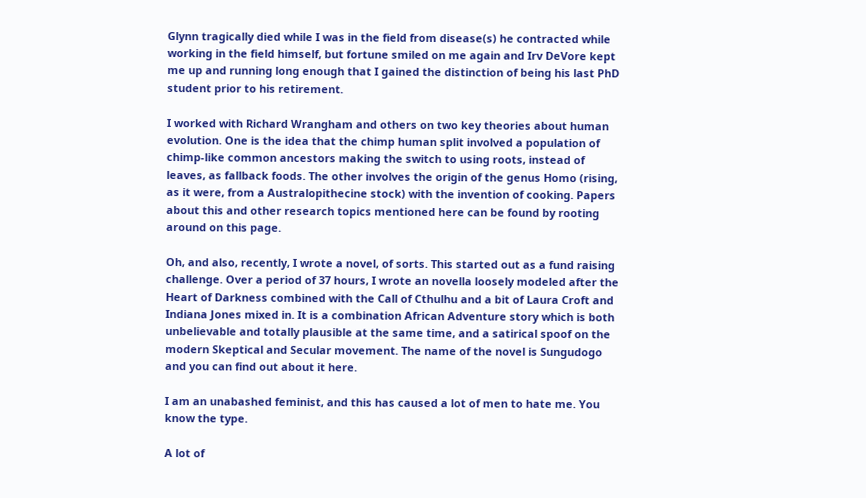Glynn tragically died while I was in the field from disease(s) he contracted while working in the field himself, but fortune smiled on me again and Irv DeVore kept me up and running long enough that I gained the distinction of being his last PhD student prior to his retirement.

I worked with Richard Wrangham and others on two key theories about human evolution. One is the idea that the chimp human split involved a population of chimp-like common ancestors making the switch to using roots, instead of leaves, as fallback foods. The other involves the origin of the genus Homo (rising, as it were, from a Australopithecine stock) with the invention of cooking. Papers about this and other research topics mentioned here can be found by rooting around on this page.

Oh, and also, recently, I wrote a novel, of sorts. This started out as a fund raising challenge. Over a period of 37 hours, I wrote an novella loosely modeled after the Heart of Darkness combined with the Call of Cthulhu and a bit of Laura Croft and Indiana Jones mixed in. It is a combination African Adventure story which is both unbelievable and totally plausible at the same time, and a satirical spoof on the modern Skeptical and Secular movement. The name of the novel is Sungudogo and you can find out about it here.

I am an unabashed feminist, and this has caused a lot of men to hate me. You know the type.

A lot of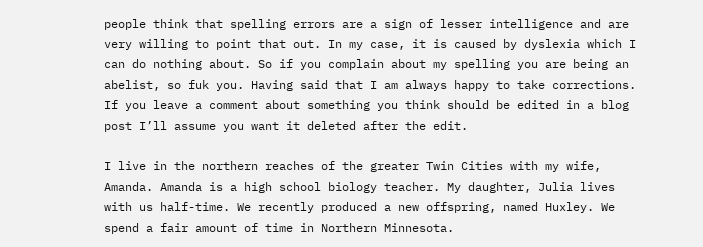people think that spelling errors are a sign of lesser intelligence and are very willing to point that out. In my case, it is caused by dyslexia which I can do nothing about. So if you complain about my spelling you are being an abelist, so fuk you. Having said that I am always happy to take corrections. If you leave a comment about something you think should be edited in a blog post I’ll assume you want it deleted after the edit.

I live in the northern reaches of the greater Twin Cities with my wife, Amanda. Amanda is a high school biology teacher. My daughter, Julia lives with us half-time. We recently produced a new offspring, named Huxley. We spend a fair amount of time in Northern Minnesota.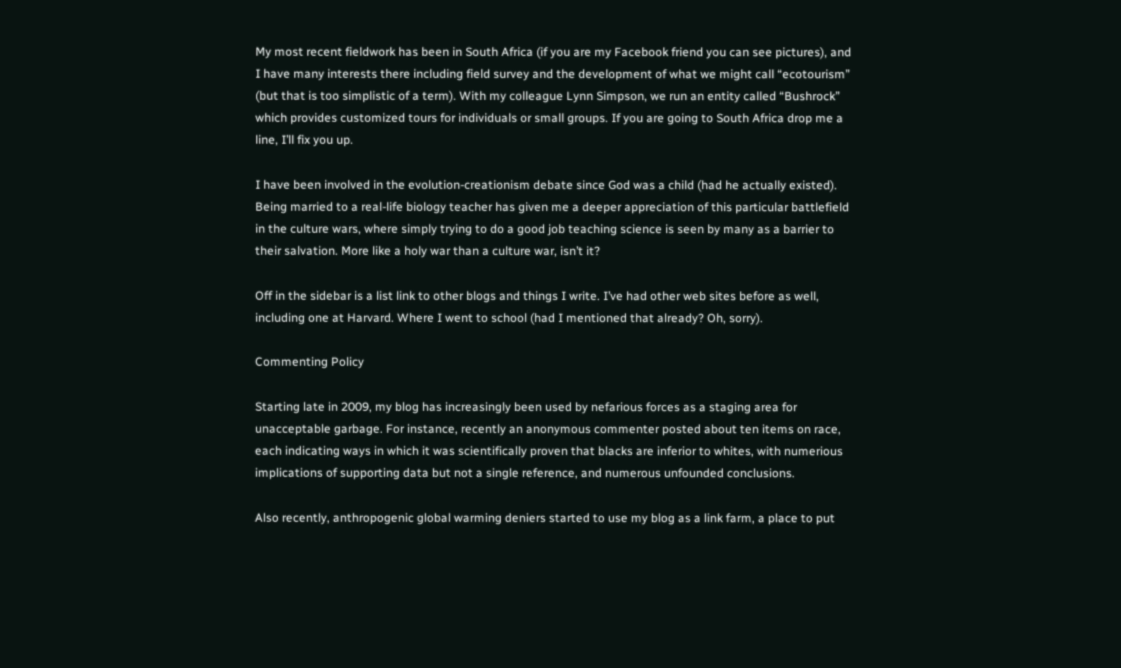My most recent fieldwork has been in South Africa (if you are my Facebook friend you can see pictures), and I have many interests there including field survey and the development of what we might call “ecotourism” (but that is too simplistic of a term). With my colleague Lynn Simpson, we run an entity called “Bushrock” which provides customized tours for individuals or small groups. If you are going to South Africa drop me a line, I’ll fix you up.

I have been involved in the evolution-creationism debate since God was a child (had he actually existed). Being married to a real-life biology teacher has given me a deeper appreciation of this particular battlefield in the culture wars, where simply trying to do a good job teaching science is seen by many as a barrier to their salvation. More like a holy war than a culture war, isn’t it?

Off in the sidebar is a list link to other blogs and things I write. I’ve had other web sites before as well, including one at Harvard. Where I went to school (had I mentioned that already? Oh, sorry).

Commenting Policy

Starting late in 2009, my blog has increasingly been used by nefarious forces as a staging area for unacceptable garbage. For instance, recently an anonymous commenter posted about ten items on race, each indicating ways in which it was scientifically proven that blacks are inferior to whites, with numerious implications of supporting data but not a single reference, and numerous unfounded conclusions.

Also recently, anthropogenic global warming deniers started to use my blog as a link farm, a place to put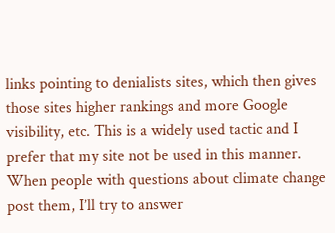links pointing to denialists sites, which then gives those sites higher rankings and more Google visibility, etc. This is a widely used tactic and I prefer that my site not be used in this manner. When people with questions about climate change post them, I’ll try to answer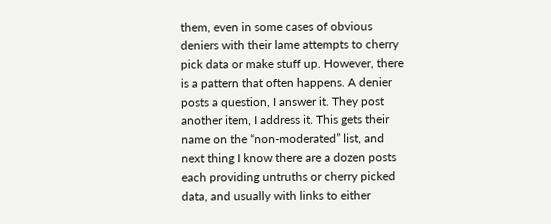them, even in some cases of obvious deniers with their lame attempts to cherry pick data or make stuff up. However, there is a pattern that often happens. A denier posts a question, I answer it. They post another item, I address it. This gets their name on the “non-moderated” list, and next thing I know there are a dozen posts each providing untruths or cherry picked data, and usually with links to either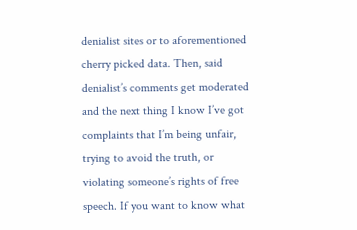denialist sites or to aforementioned cherry picked data. Then, said denialist’s comments get moderated and the next thing I know I’ve got complaints that I’m being unfair, trying to avoid the truth, or violating someone’s rights of free speech. If you want to know what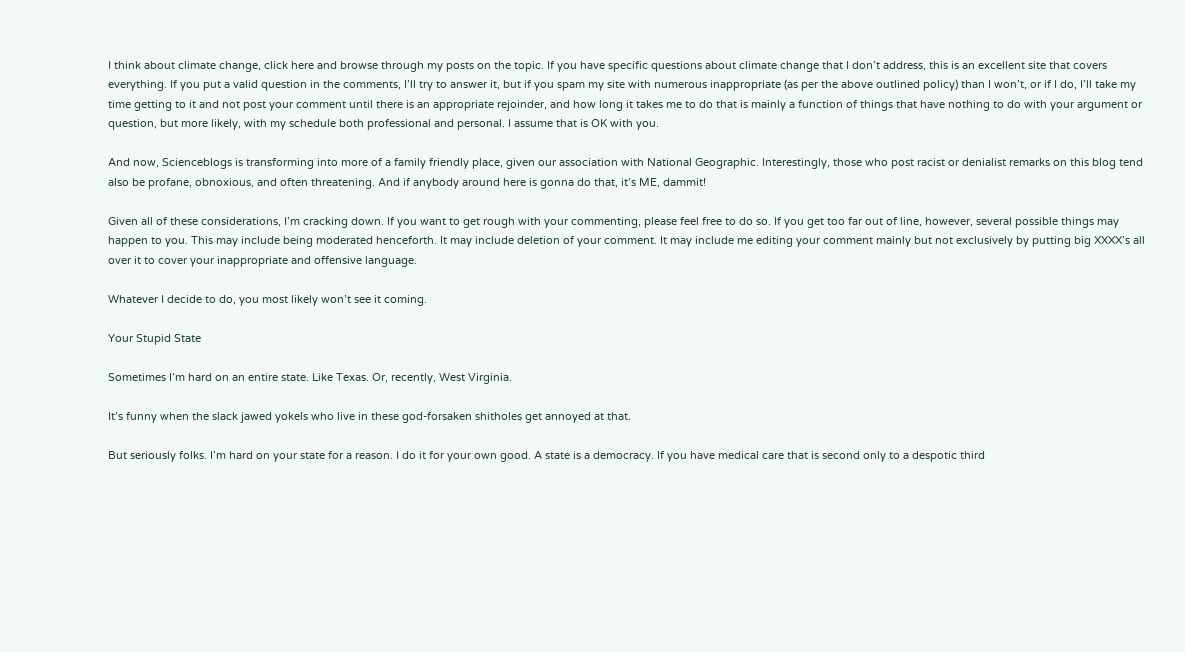I think about climate change, click here and browse through my posts on the topic. If you have specific questions about climate change that I don’t address, this is an excellent site that covers everything. If you put a valid question in the comments, I’ll try to answer it, but if you spam my site with numerous inappropriate (as per the above outlined policy) than I won’t, or if I do, I’ll take my time getting to it and not post your comment until there is an appropriate rejoinder, and how long it takes me to do that is mainly a function of things that have nothing to do with your argument or question, but more likely, with my schedule both professional and personal. I assume that is OK with you.

And now, Scienceblogs is transforming into more of a family friendly place, given our association with National Geographic. Interestingly, those who post racist or denialist remarks on this blog tend also be profane, obnoxious, and often threatening. And if anybody around here is gonna do that, it’s ME, dammit!

Given all of these considerations, I’m cracking down. If you want to get rough with your commenting, please feel free to do so. If you get too far out of line, however, several possible things may happen to you. This may include being moderated henceforth. It may include deletion of your comment. It may include me editing your comment mainly but not exclusively by putting big XXXX’s all over it to cover your inappropriate and offensive language.

Whatever I decide to do, you most likely won’t see it coming.

Your Stupid State

Sometimes I’m hard on an entire state. Like Texas. Or, recently, West Virginia.

It’s funny when the slack jawed yokels who live in these god-forsaken shitholes get annoyed at that.

But seriously folks. I’m hard on your state for a reason. I do it for your own good. A state is a democracy. If you have medical care that is second only to a despotic third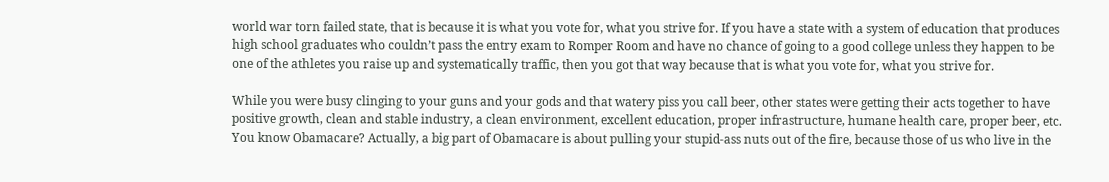world war torn failed state, that is because it is what you vote for, what you strive for. If you have a state with a system of education that produces high school graduates who couldn’t pass the entry exam to Romper Room and have no chance of going to a good college unless they happen to be one of the athletes you raise up and systematically traffic, then you got that way because that is what you vote for, what you strive for.

While you were busy clinging to your guns and your gods and that watery piss you call beer, other states were getting their acts together to have positive growth, clean and stable industry, a clean environment, excellent education, proper infrastructure, humane health care, proper beer, etc. You know Obamacare? Actually, a big part of Obamacare is about pulling your stupid-ass nuts out of the fire, because those of us who live in the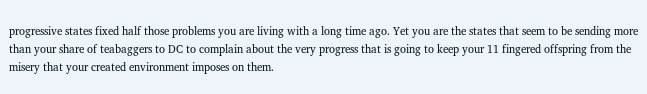progressive states fixed half those problems you are living with a long time ago. Yet you are the states that seem to be sending more than your share of teabaggers to DC to complain about the very progress that is going to keep your 11 fingered offspring from the misery that your created environment imposes on them.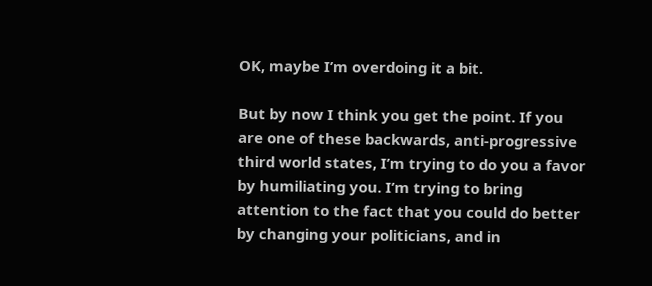OK, maybe I’m overdoing it a bit.

But by now I think you get the point. If you are one of these backwards, anti-progressive third world states, I’m trying to do you a favor by humiliating you. I’m trying to bring attention to the fact that you could do better by changing your politicians, and in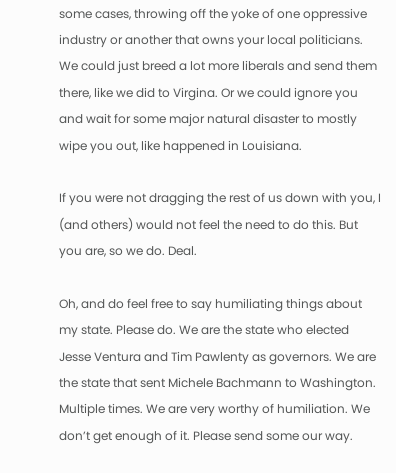some cases, throwing off the yoke of one oppressive industry or another that owns your local politicians. We could just breed a lot more liberals and send them there, like we did to Virgina. Or we could ignore you and wait for some major natural disaster to mostly wipe you out, like happened in Louisiana.

If you were not dragging the rest of us down with you, I (and others) would not feel the need to do this. But you are, so we do. Deal.

Oh, and do feel free to say humiliating things about my state. Please do. We are the state who elected Jesse Ventura and Tim Pawlenty as governors. We are the state that sent Michele Bachmann to Washington. Multiple times. We are very worthy of humiliation. We don’t get enough of it. Please send some our way.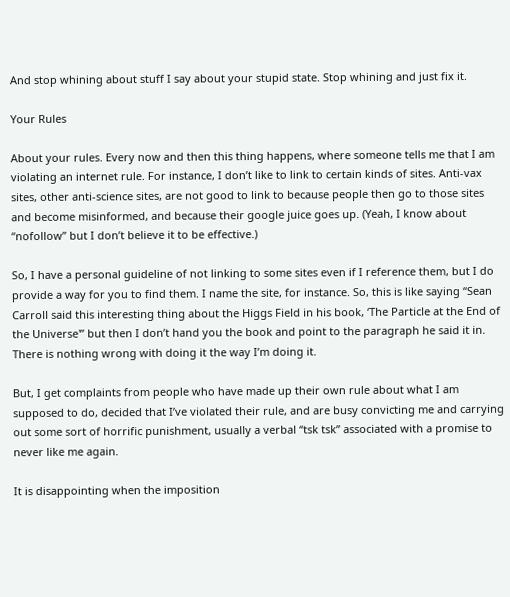And stop whining about stuff I say about your stupid state. Stop whining and just fix it.

Your Rules

About your rules. Every now and then this thing happens, where someone tells me that I am violating an internet rule. For instance, I don’t like to link to certain kinds of sites. Anti-vax sites, other anti-science sites, are not good to link to because people then go to those sites and become misinformed, and because their google juice goes up. (Yeah, I know about “nofollow” but I don’t believe it to be effective.)

So, I have a personal guideline of not linking to some sites even if I reference them, but I do provide a way for you to find them. I name the site, for instance. So, this is like saying “Sean Carroll said this interesting thing about the Higgs Field in his book, ‘The Particle at the End of the Universe'” but then I don’t hand you the book and point to the paragraph he said it in. There is nothing wrong with doing it the way I’m doing it.

But, I get complaints from people who have made up their own rule about what I am supposed to do, decided that I’ve violated their rule, and are busy convicting me and carrying out some sort of horrific punishment, usually a verbal “tsk tsk” associated with a promise to never like me again.

It is disappointing when the imposition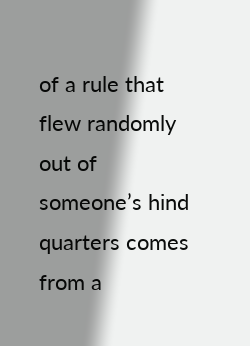of a rule that flew randomly out of someone’s hind quarters comes from a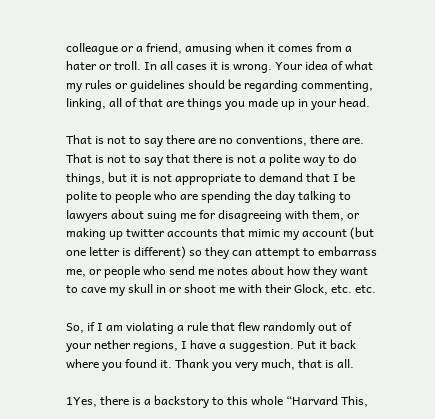colleague or a friend, amusing when it comes from a hater or troll. In all cases it is wrong. Your idea of what my rules or guidelines should be regarding commenting, linking, all of that are things you made up in your head.

That is not to say there are no conventions, there are. That is not to say that there is not a polite way to do things, but it is not appropriate to demand that I be polite to people who are spending the day talking to lawyers about suing me for disagreeing with them, or making up twitter accounts that mimic my account (but one letter is different) so they can attempt to embarrass me, or people who send me notes about how they want to cave my skull in or shoot me with their Glock, etc. etc.

So, if I am violating a rule that flew randomly out of your nether regions, I have a suggestion. Put it back where you found it. Thank you very much, that is all.

1Yes, there is a backstory to this whole “Harvard This,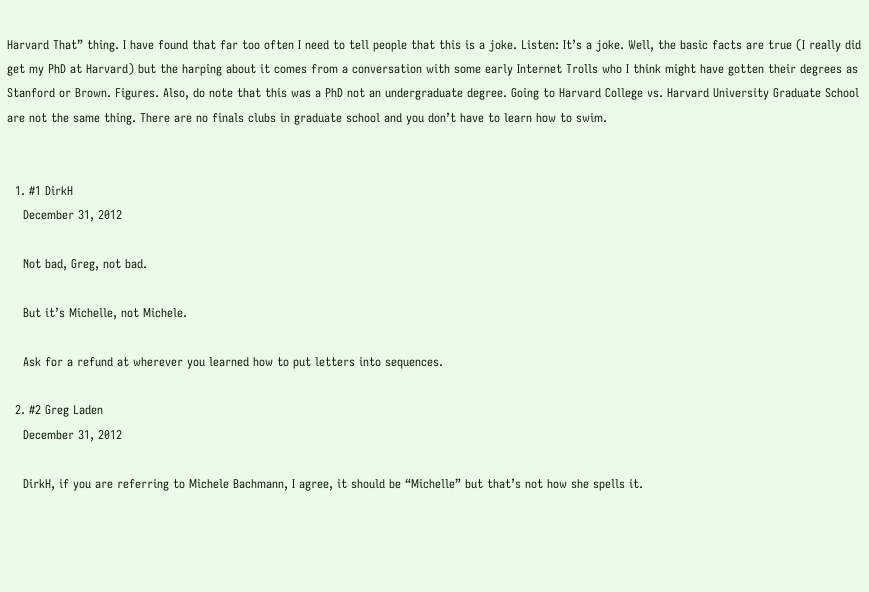Harvard That” thing. I have found that far too often I need to tell people that this is a joke. Listen: It’s a joke. Well, the basic facts are true (I really did get my PhD at Harvard) but the harping about it comes from a conversation with some early Internet Trolls who I think might have gotten their degrees as Stanford or Brown. Figures. Also, do note that this was a PhD not an undergraduate degree. Going to Harvard College vs. Harvard University Graduate School are not the same thing. There are no finals clubs in graduate school and you don’t have to learn how to swim.


  1. #1 DirkH
    December 31, 2012

    Not bad, Greg, not bad.

    But it’s Michelle, not Michele.

    Ask for a refund at wherever you learned how to put letters into sequences.

  2. #2 Greg Laden
    December 31, 2012

    DirkH, if you are referring to Michele Bachmann, I agree, it should be “Michelle” but that’s not how she spells it.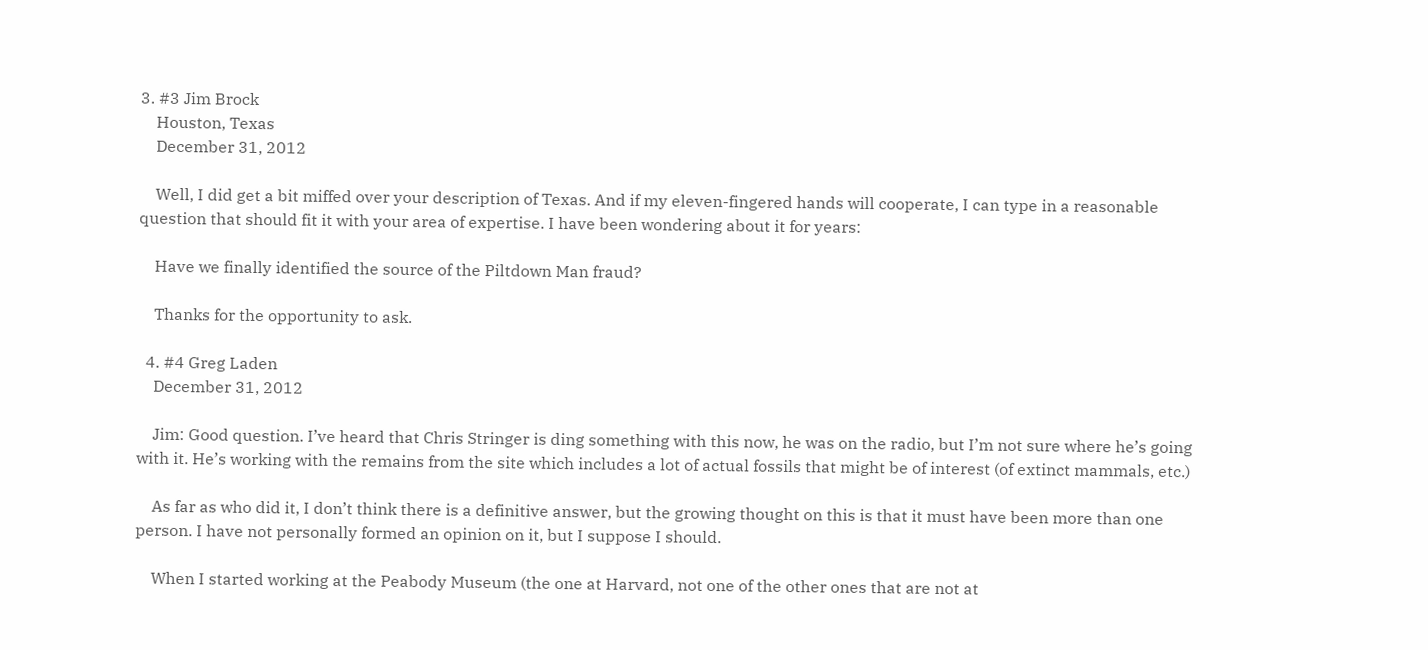3. #3 Jim Brock
    Houston, Texas
    December 31, 2012

    Well, I did get a bit miffed over your description of Texas. And if my eleven-fingered hands will cooperate, I can type in a reasonable question that should fit it with your area of expertise. I have been wondering about it for years:

    Have we finally identified the source of the Piltdown Man fraud?

    Thanks for the opportunity to ask.

  4. #4 Greg Laden
    December 31, 2012

    Jim: Good question. I’ve heard that Chris Stringer is ding something with this now, he was on the radio, but I’m not sure where he’s going with it. He’s working with the remains from the site which includes a lot of actual fossils that might be of interest (of extinct mammals, etc.)

    As far as who did it, I don’t think there is a definitive answer, but the growing thought on this is that it must have been more than one person. I have not personally formed an opinion on it, but I suppose I should.

    When I started working at the Peabody Museum (the one at Harvard, not one of the other ones that are not at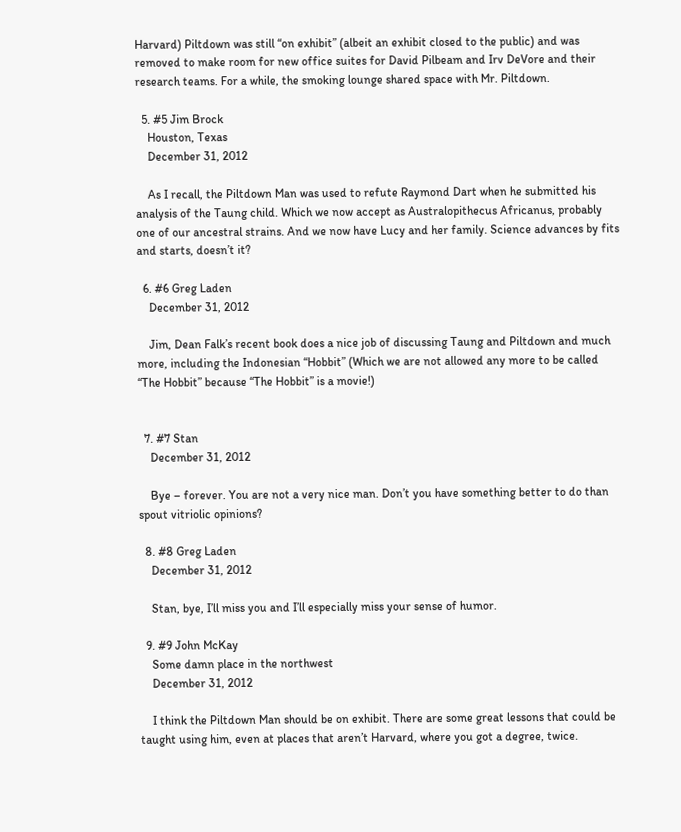Harvard) Piltdown was still “on exhibit” (albeit an exhibit closed to the public) and was removed to make room for new office suites for David Pilbeam and Irv DeVore and their research teams. For a while, the smoking lounge shared space with Mr. Piltdown.

  5. #5 Jim Brock
    Houston, Texas
    December 31, 2012

    As I recall, the Piltdown Man was used to refute Raymond Dart when he submitted his analysis of the Taung child. Which we now accept as Australopithecus Africanus, probably one of our ancestral strains. And we now have Lucy and her family. Science advances by fits and starts, doesn’t it?

  6. #6 Greg Laden
    December 31, 2012

    Jim, Dean Falk’s recent book does a nice job of discussing Taung and Piltdown and much more, including the Indonesian “Hobbit” (Which we are not allowed any more to be called “The Hobbit” because “The Hobbit” is a movie!)


  7. #7 Stan
    December 31, 2012

    Bye – forever. You are not a very nice man. Don’t you have something better to do than spout vitriolic opinions?

  8. #8 Greg Laden
    December 31, 2012

    Stan, bye, I’ll miss you and I’ll especially miss your sense of humor.

  9. #9 John McKay
    Some damn place in the northwest
    December 31, 2012

    I think the Piltdown Man should be on exhibit. There are some great lessons that could be taught using him, even at places that aren’t Harvard, where you got a degree, twice.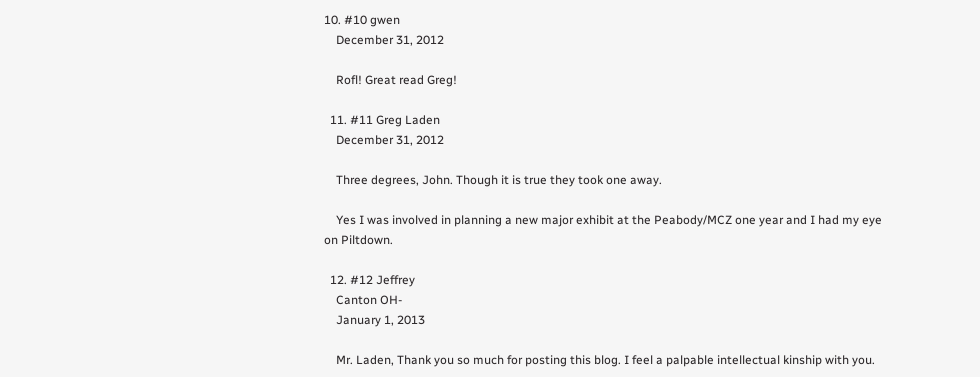10. #10 gwen
    December 31, 2012

    Rofl! Great read Greg!

  11. #11 Greg Laden
    December 31, 2012

    Three degrees, John. Though it is true they took one away.

    Yes I was involved in planning a new major exhibit at the Peabody/MCZ one year and I had my eye on Piltdown.

  12. #12 Jeffrey
    Canton OH-
    January 1, 2013

    Mr. Laden, Thank you so much for posting this blog. I feel a palpable intellectual kinship with you.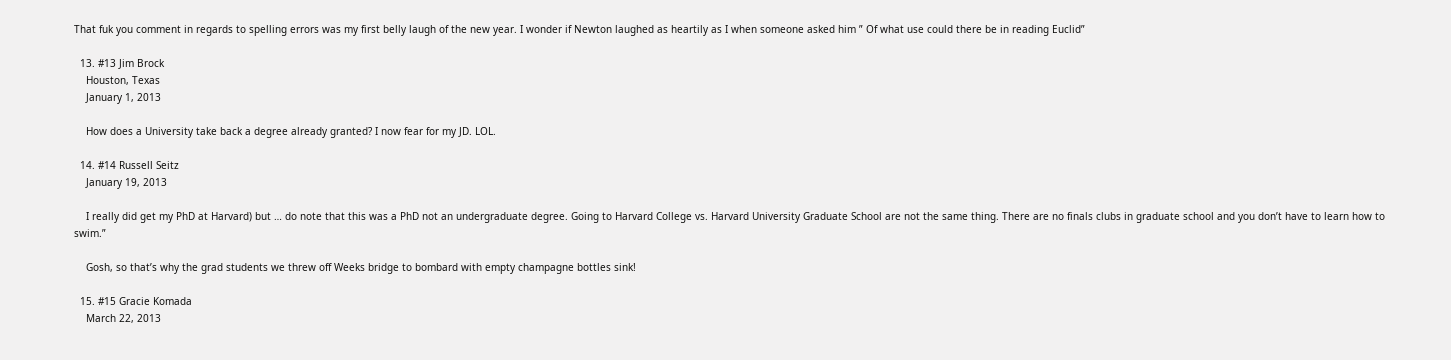That fuk you comment in regards to spelling errors was my first belly laugh of the new year. I wonder if Newton laughed as heartily as I when someone asked him ” Of what use could there be in reading Euclid”

  13. #13 Jim Brock
    Houston, Texas
    January 1, 2013

    How does a University take back a degree already granted? I now fear for my JD. LOL.

  14. #14 Russell Seitz
    January 19, 2013

    I really did get my PhD at Harvard) but … do note that this was a PhD not an undergraduate degree. Going to Harvard College vs. Harvard University Graduate School are not the same thing. There are no finals clubs in graduate school and you don’t have to learn how to swim.”

    Gosh, so that’s why the grad students we threw off Weeks bridge to bombard with empty champagne bottles sink!

  15. #15 Gracie Komada
    March 22, 2013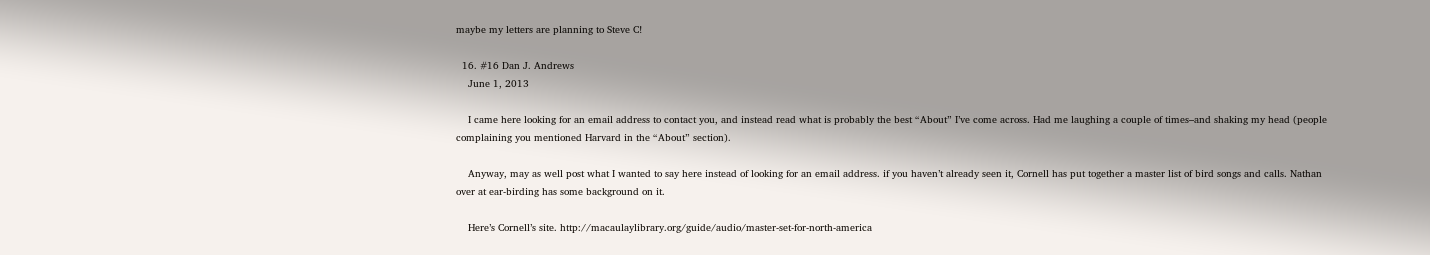maybe my letters are planning to Steve C!

  16. #16 Dan J. Andrews
    June 1, 2013

    I came here looking for an email address to contact you, and instead read what is probably the best “About” I’ve come across. Had me laughing a couple of times–and shaking my head (people complaining you mentioned Harvard in the “About” section).

    Anyway, may as well post what I wanted to say here instead of looking for an email address. if you haven’t already seen it, Cornell has put together a master list of bird songs and calls. Nathan over at ear-birding has some background on it.

    Here’s Cornell’s site. http://macaulaylibrary.org/guide/audio/master-set-for-north-america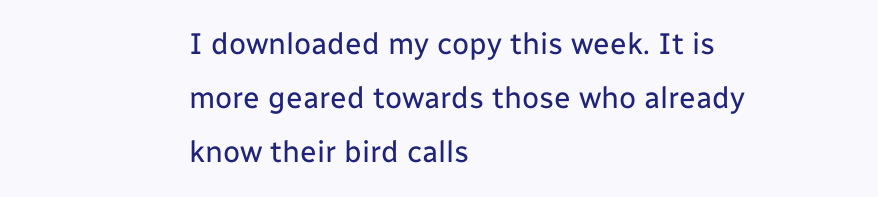I downloaded my copy this week. It is more geared towards those who already know their bird calls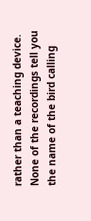rather than a teaching device. None of the recordings tell you the name of the bird calling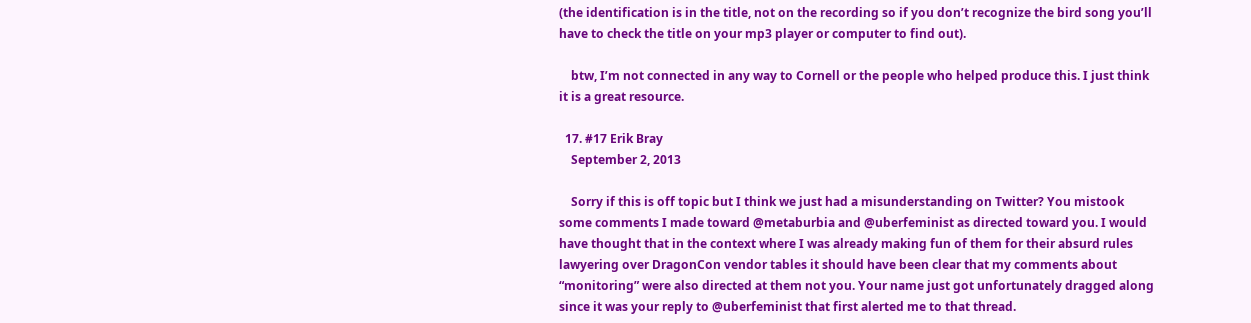(the identification is in the title, not on the recording so if you don’t recognize the bird song you’ll have to check the title on your mp3 player or computer to find out).

    btw, I’m not connected in any way to Cornell or the people who helped produce this. I just think it is a great resource.

  17. #17 Erik Bray
    September 2, 2013

    Sorry if this is off topic but I think we just had a misunderstanding on Twitter? You mistook some comments I made toward @metaburbia and @uberfeminist as directed toward you. I would have thought that in the context where I was already making fun of them for their absurd rules lawyering over DragonCon vendor tables it should have been clear that my comments about “monitoring” were also directed at them not you. Your name just got unfortunately dragged along since it was your reply to @uberfeminist that first alerted me to that thread.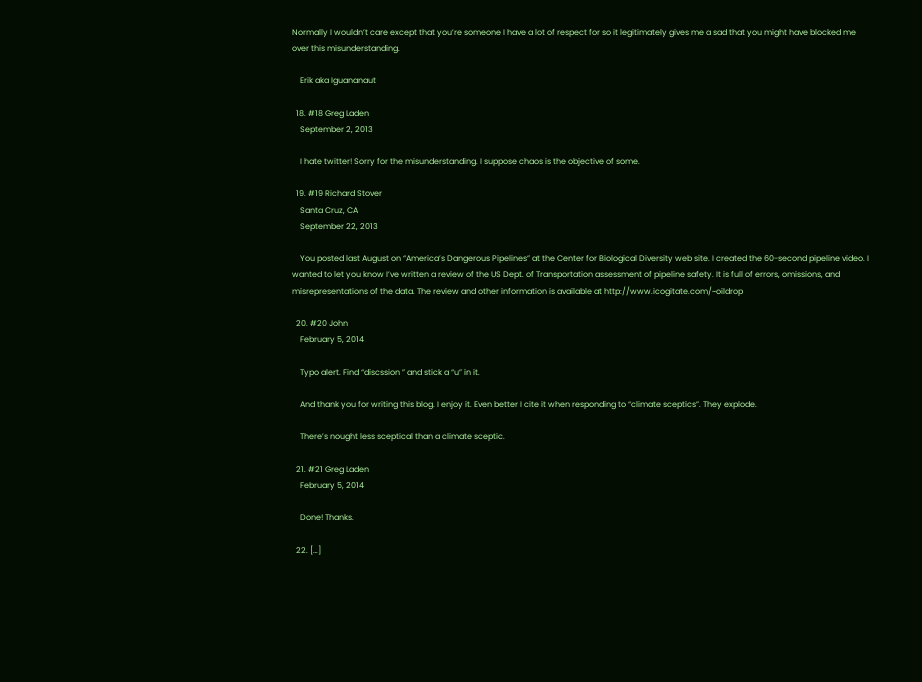Normally I wouldn’t care except that you’re someone I have a lot of respect for so it legitimately gives me a sad that you might have blocked me over this misunderstanding.

    Erik aka Iguananaut

  18. #18 Greg Laden
    September 2, 2013

    I hate twitter! Sorry for the misunderstanding. I suppose chaos is the objective of some.

  19. #19 Richard Stover
    Santa Cruz, CA
    September 22, 2013

    You posted last August on “America’s Dangerous Pipelines” at the Center for Biological Diversity web site. I created the 60-second pipeline video. I wanted to let you know I’ve written a review of the US Dept. of Transportation assessment of pipeline safety. It is full of errors, omissions, and misrepresentations of the data. The review and other information is available at http://www.icogitate.com/~oildrop

  20. #20 John
    February 5, 2014

    Typo alert. Find “discssion ” and stick a “u” in it.

    And thank you for writing this blog. I enjoy it. Even better I cite it when responding to “climate sceptics”. They explode.

    There’s nought less sceptical than a climate sceptic.

  21. #21 Greg Laden
    February 5, 2014

    Done! Thanks.

  22. […]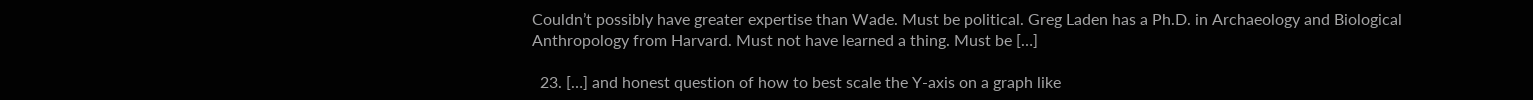Couldn’t possibly have greater expertise than Wade. Must be political. Greg Laden has a Ph.D. in Archaeology and Biological Anthropology from Harvard. Must not have learned a thing. Must be […]

  23. […] and honest question of how to best scale the Y-axis on a graph like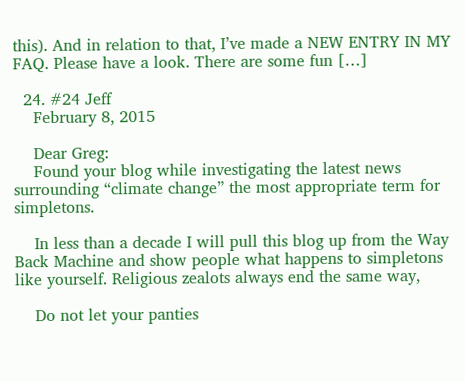this). And in relation to that, I’ve made a NEW ENTRY IN MY FAQ. Please have a look. There are some fun […]

  24. #24 Jeff
    February 8, 2015

    Dear Greg:
    Found your blog while investigating the latest news surrounding “climate change” the most appropriate term for simpletons.

    In less than a decade I will pull this blog up from the Way Back Machine and show people what happens to simpletons like yourself. Religious zealots always end the same way,

    Do not let your panties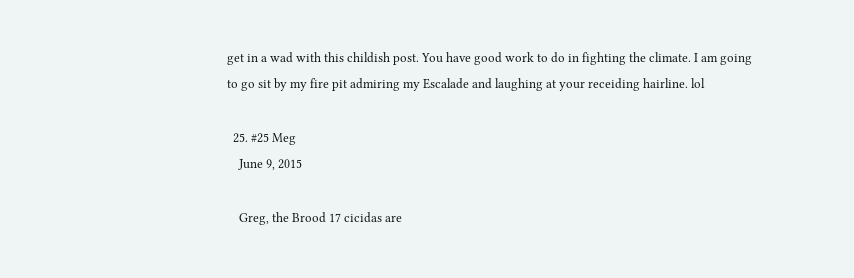get in a wad with this childish post. You have good work to do in fighting the climate. I am going to go sit by my fire pit admiring my Escalade and laughing at your receiding hairline. lol

  25. #25 Meg
    June 9, 2015

    Greg, the Brood 17 cicidas are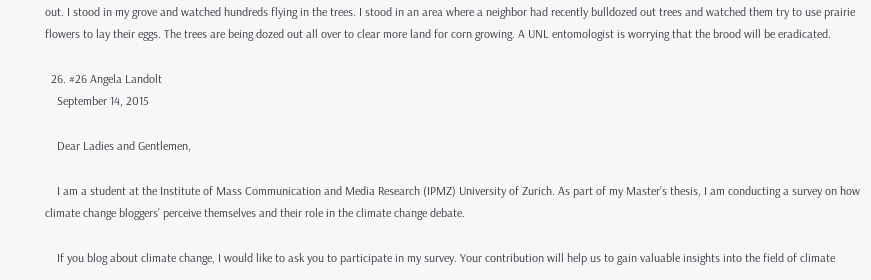out. I stood in my grove and watched hundreds flying in the trees. I stood in an area where a neighbor had recently bulldozed out trees and watched them try to use prairie flowers to lay their eggs. The trees are being dozed out all over to clear more land for corn growing. A UNL entomologist is worrying that the brood will be eradicated.

  26. #26 Angela Landolt
    September 14, 2015

    Dear Ladies and Gentlemen,

    I am a student at the Institute of Mass Communication and Media Research (IPMZ) University of Zurich. As part of my Master’s thesis, I am conducting a survey on how climate change bloggers’ perceive themselves and their role in the climate change debate.

    If you blog about climate change, I would like to ask you to participate in my survey. Your contribution will help us to gain valuable insights into the field of climate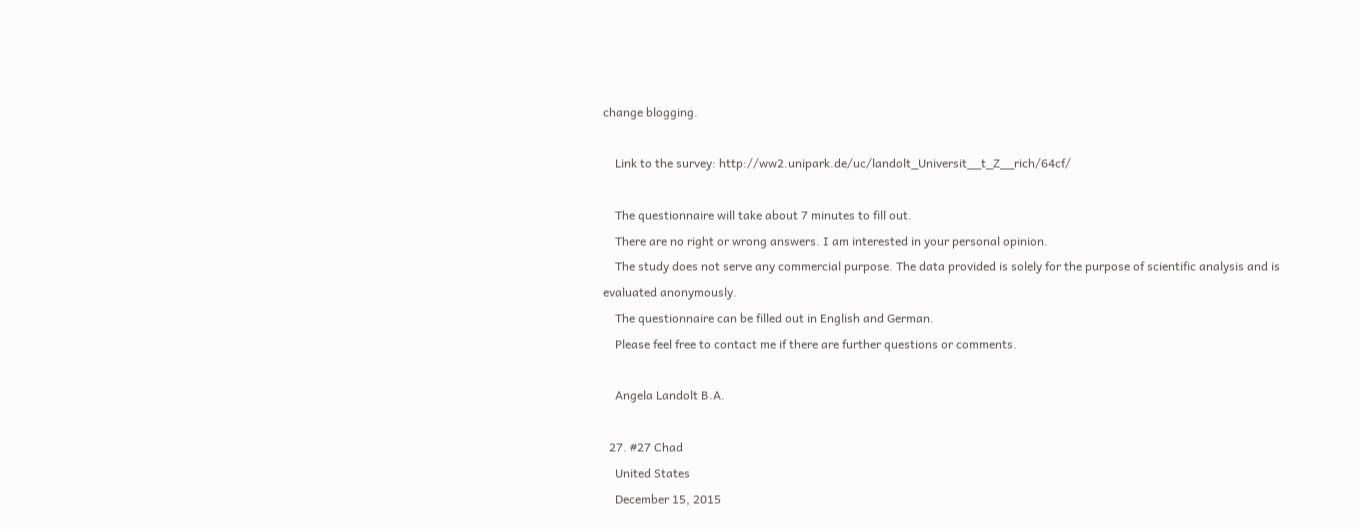change blogging.

    Link to the survey: http://ww2.unipark.de/uc/landolt_Universit__t_Z__rich/64cf/

    The questionnaire will take about 7 minutes to fill out.
    There are no right or wrong answers. I am interested in your personal opinion.
    The study does not serve any commercial purpose. The data provided is solely for the purpose of scientific analysis and is evaluated anonymously.
    The questionnaire can be filled out in English and German.
    Please feel free to contact me if there are further questions or comments.

    Angela Landolt B.A.

  27. #27 Chad
    United States
    December 15, 2015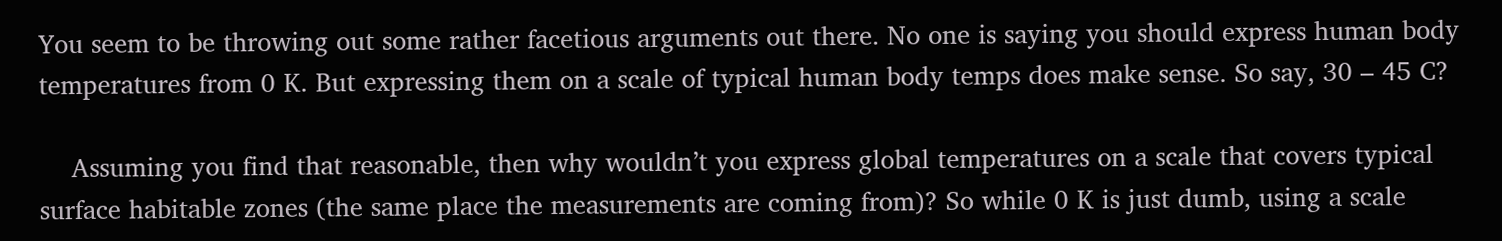You seem to be throwing out some rather facetious arguments out there. No one is saying you should express human body temperatures from 0 K. But expressing them on a scale of typical human body temps does make sense. So say, 30 – 45 C?

    Assuming you find that reasonable, then why wouldn’t you express global temperatures on a scale that covers typical surface habitable zones (the same place the measurements are coming from)? So while 0 K is just dumb, using a scale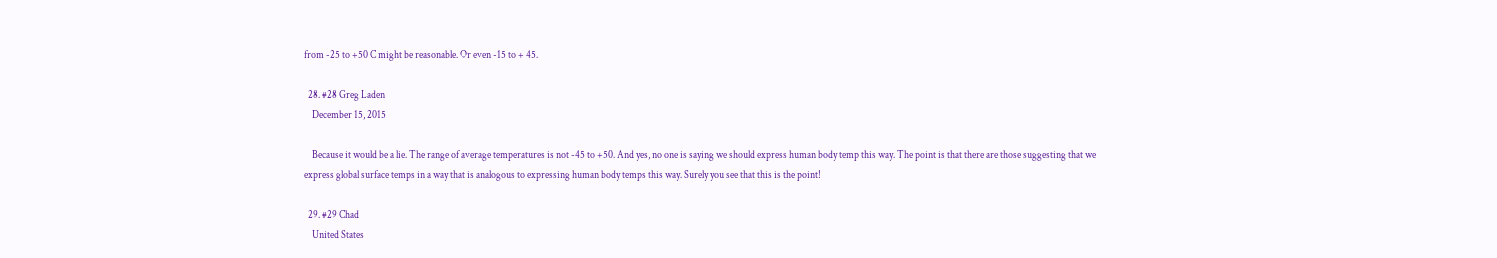from -25 to +50 C might be reasonable. Or even -15 to + 45.

  28. #28 Greg Laden
    December 15, 2015

    Because it would be a lie. The range of average temperatures is not -45 to +50. And yes, no one is saying we should express human body temp this way. The point is that there are those suggesting that we express global surface temps in a way that is analogous to expressing human body temps this way. Surely you see that this is the point!

  29. #29 Chad
    United States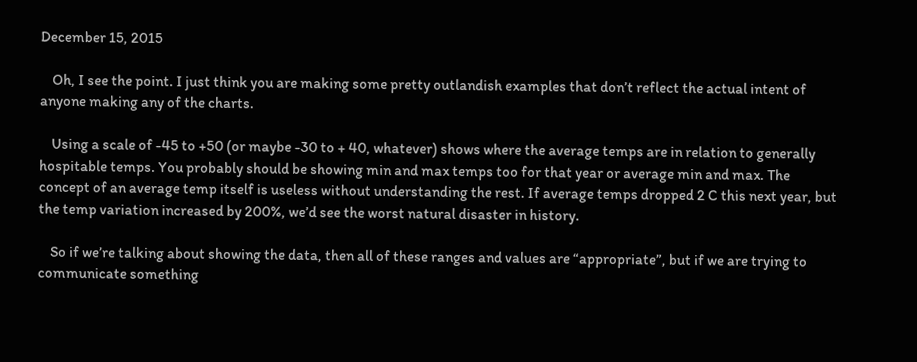December 15, 2015

    Oh, I see the point. I just think you are making some pretty outlandish examples that don’t reflect the actual intent of anyone making any of the charts.

    Using a scale of -45 to +50 (or maybe -30 to + 40, whatever) shows where the average temps are in relation to generally hospitable temps. You probably should be showing min and max temps too for that year or average min and max. The concept of an average temp itself is useless without understanding the rest. If average temps dropped 2 C this next year, but the temp variation increased by 200%, we’d see the worst natural disaster in history.

    So if we’re talking about showing the data, then all of these ranges and values are “appropriate”, but if we are trying to communicate something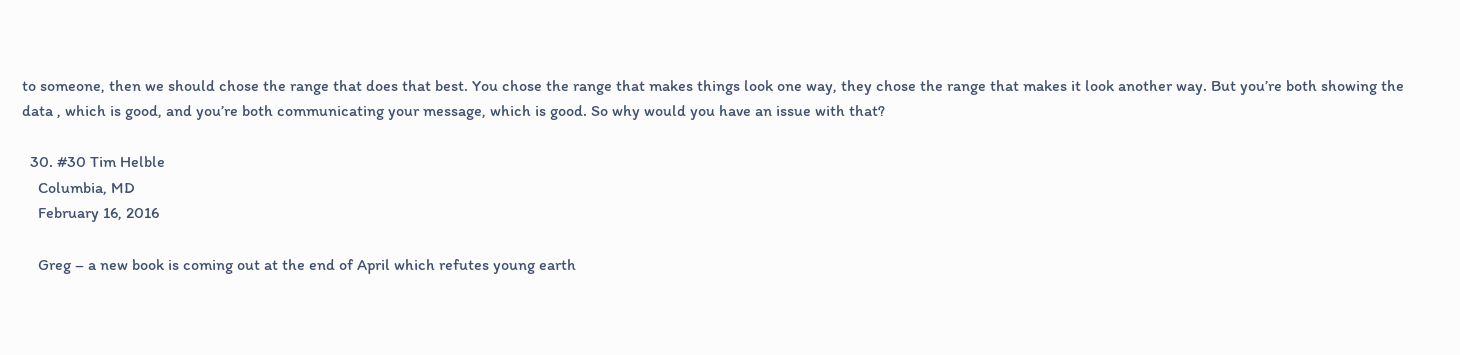to someone, then we should chose the range that does that best. You chose the range that makes things look one way, they chose the range that makes it look another way. But you’re both showing the data , which is good, and you’re both communicating your message, which is good. So why would you have an issue with that?

  30. #30 Tim Helble
    Columbia, MD
    February 16, 2016

    Greg – a new book is coming out at the end of April which refutes young earth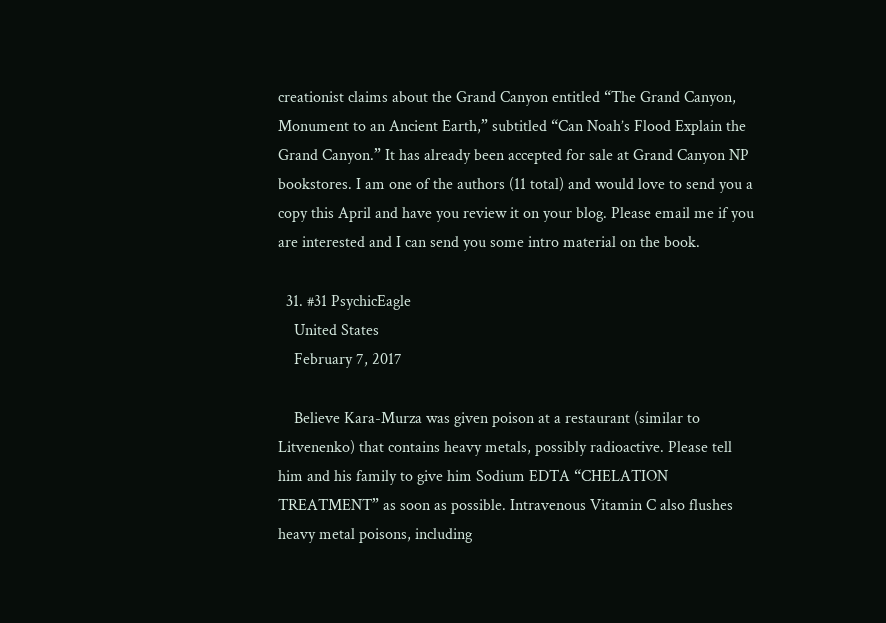creationist claims about the Grand Canyon entitled “The Grand Canyon, Monument to an Ancient Earth,” subtitled “Can Noah’s Flood Explain the Grand Canyon.” It has already been accepted for sale at Grand Canyon NP bookstores. I am one of the authors (11 total) and would love to send you a copy this April and have you review it on your blog. Please email me if you are interested and I can send you some intro material on the book.

  31. #31 PsychicEagle
    United States
    February 7, 2017

    Believe Kara-Murza was given poison at a restaurant (similar to Litvenenko) that contains heavy metals, possibly radioactive. Please tell him and his family to give him Sodium EDTA “CHELATION TREATMENT” as soon as possible. Intravenous Vitamin C also flushes heavy metal poisons, including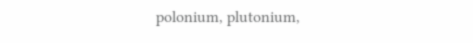polonium, plutonium,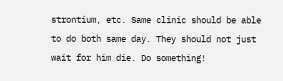strontium, etc. Same clinic should be able to do both same day. They should not just wait for him die. Do something!